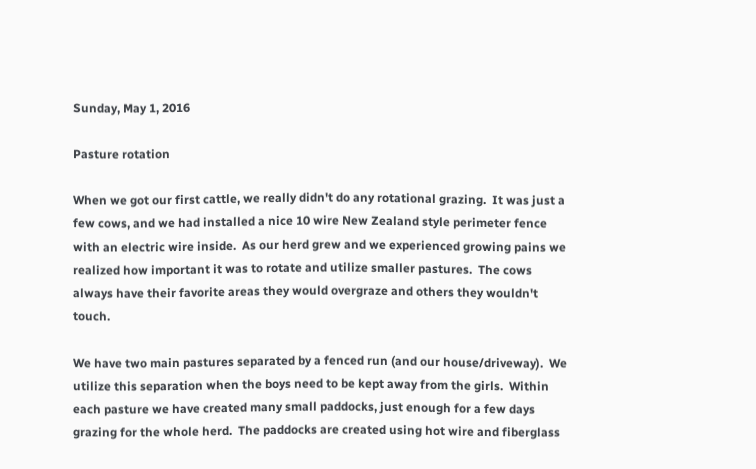Sunday, May 1, 2016

Pasture rotation

When we got our first cattle, we really didn't do any rotational grazing.  It was just a few cows, and we had installed a nice 10 wire New Zealand style perimeter fence with an electric wire inside.  As our herd grew and we experienced growing pains we realized how important it was to rotate and utilize smaller pastures.  The cows always have their favorite areas they would overgraze and others they wouldn't touch.

We have two main pastures separated by a fenced run (and our house/driveway).  We utilize this separation when the boys need to be kept away from the girls.  Within each pasture we have created many small paddocks, just enough for a few days grazing for the whole herd.  The paddocks are created using hot wire and fiberglass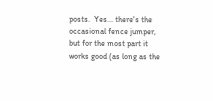posts.  Yes... there's the occasional fence jumper, but for the most part it works good (as long as the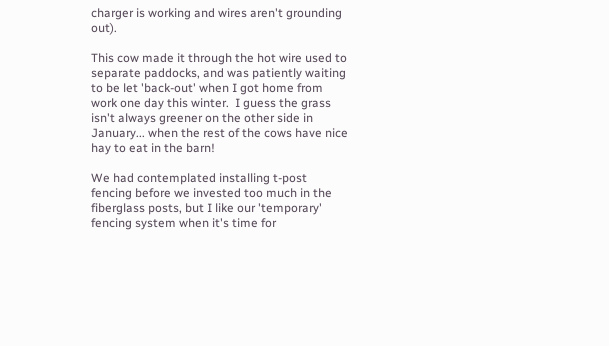charger is working and wires aren't grounding out).

This cow made it through the hot wire used to separate paddocks, and was patiently waiting to be let 'back-out' when I got home from work one day this winter.  I guess the grass isn't always greener on the other side in January... when the rest of the cows have nice hay to eat in the barn!

We had contemplated installing t-post fencing before we invested too much in the fiberglass posts, but I like our 'temporary' fencing system when it's time for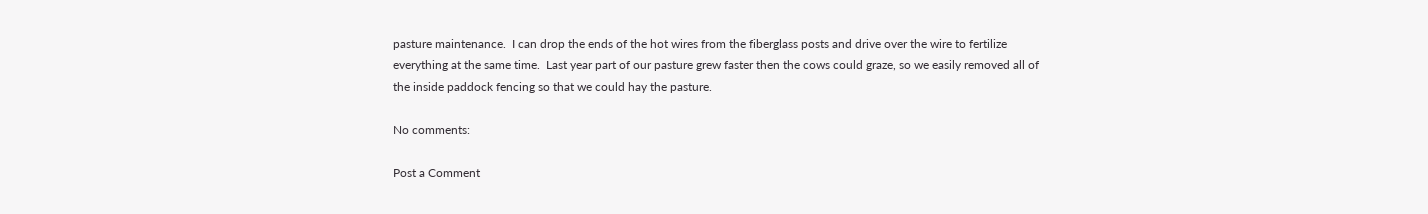pasture maintenance.  I can drop the ends of the hot wires from the fiberglass posts and drive over the wire to fertilize everything at the same time.  Last year part of our pasture grew faster then the cows could graze, so we easily removed all of the inside paddock fencing so that we could hay the pasture.

No comments:

Post a Comment